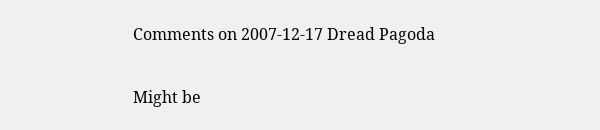Comments on 2007-12-17 Dread Pagoda

Might be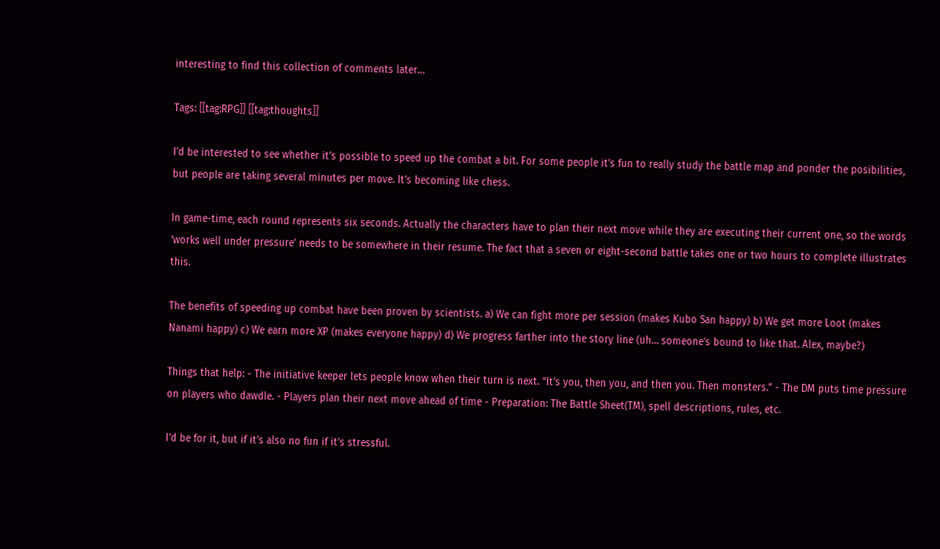interesting to find this collection of comments later…

Tags: [[tag:RPG]] [[tag:thoughts]]

I’d be interested to see whether it’s possible to speed up the combat a bit. For some people it’s fun to really study the battle map and ponder the posibilities, but people are taking several minutes per move. It’s becoming like chess.

In game-time, each round represents six seconds. Actually the characters have to plan their next move while they are executing their current one, so the words ‘works well under pressure’ needs to be somewhere in their resume. The fact that a seven or eight-second battle takes one or two hours to complete illustrates this.

The benefits of speeding up combat have been proven by scientists. a) We can fight more per session (makes Kubo San happy) b) We get more Loot (makes Nanami happy) c) We earn more XP (makes everyone happy) d) We progress farther into the story line (uh… someone’s bound to like that. Alex, maybe?)

Things that help: - The initiative keeper lets people know when their turn is next. “It’s you, then you, and then you. Then monsters.” - The DM puts time pressure on players who dawdle. - Players plan their next move ahead of time - Preparation: The Battle Sheet(TM), spell descriptions, rules, etc.

I’d be for it, but if it’s also no fun if it’s stressful.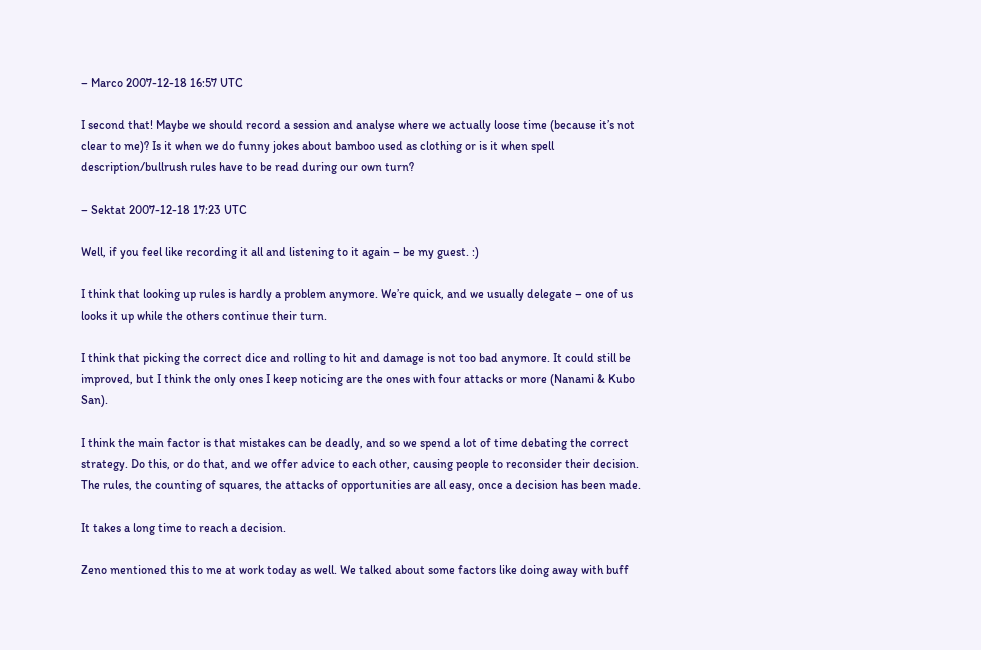– Marco 2007-12-18 16:57 UTC

I second that! Maybe we should record a session and analyse where we actually loose time (because it’s not clear to me)? Is it when we do funny jokes about bamboo used as clothing or is it when spell description/bullrush rules have to be read during our own turn?

– Sektat 2007-12-18 17:23 UTC

Well, if you feel like recording it all and listening to it again – be my guest. :)

I think that looking up rules is hardly a problem anymore. We’re quick, and we usually delegate – one of us looks it up while the others continue their turn.

I think that picking the correct dice and rolling to hit and damage is not too bad anymore. It could still be improved, but I think the only ones I keep noticing are the ones with four attacks or more (Nanami & Kubo San).

I think the main factor is that mistakes can be deadly, and so we spend a lot of time debating the correct strategy. Do this, or do that, and we offer advice to each other, causing people to reconsider their decision. The rules, the counting of squares, the attacks of opportunities are all easy, once a decision has been made.

It takes a long time to reach a decision.

Zeno mentioned this to me at work today as well. We talked about some factors like doing away with buff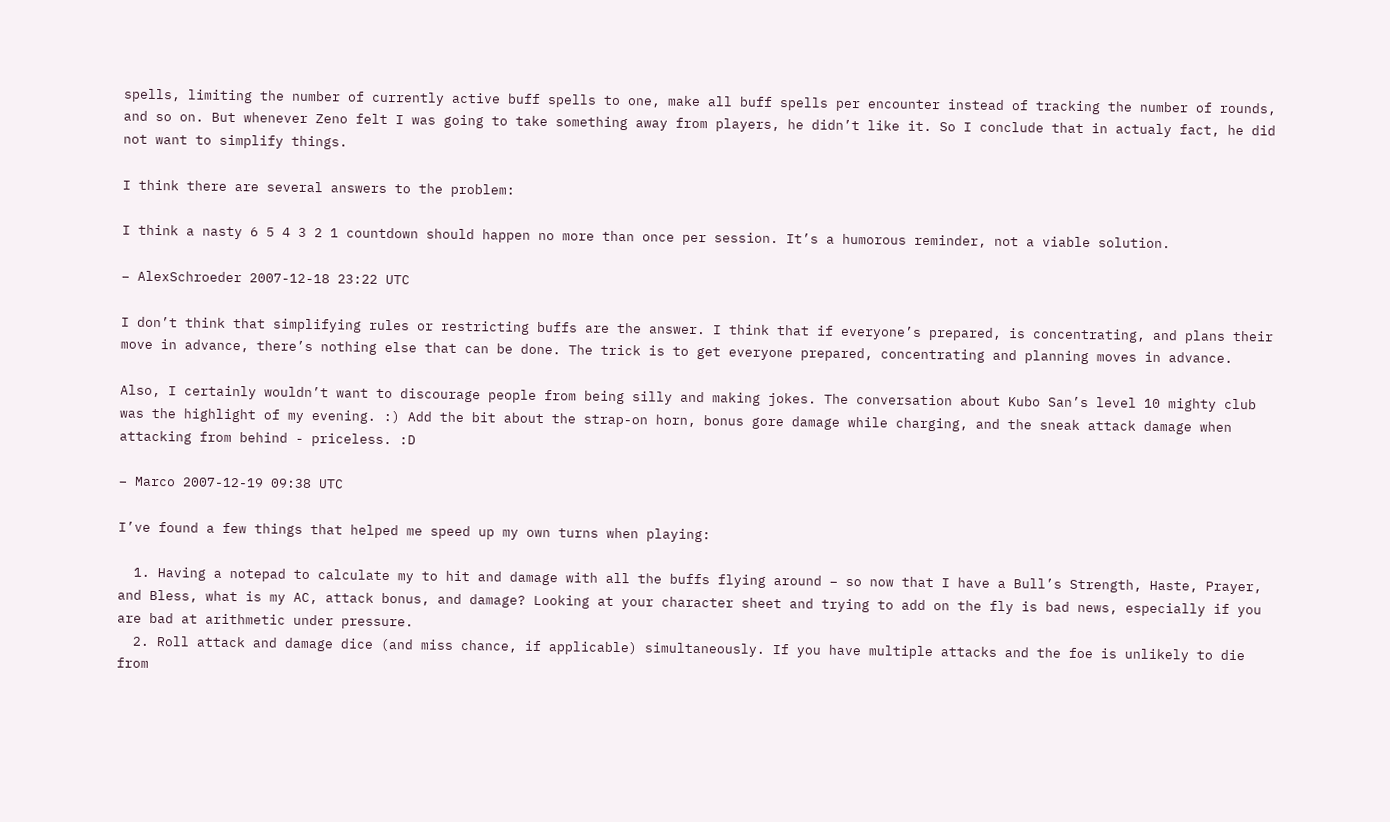spells, limiting the number of currently active buff spells to one, make all buff spells per encounter instead of tracking the number of rounds, and so on. But whenever Zeno felt I was going to take something away from players, he didn’t like it. So I conclude that in actualy fact, he did not want to simplify things.

I think there are several answers to the problem:

I think a nasty 6 5 4 3 2 1 countdown should happen no more than once per session. It’s a humorous reminder, not a viable solution.

– AlexSchroeder 2007-12-18 23:22 UTC

I don’t think that simplifying rules or restricting buffs are the answer. I think that if everyone’s prepared, is concentrating, and plans their move in advance, there’s nothing else that can be done. The trick is to get everyone prepared, concentrating and planning moves in advance.

Also, I certainly wouldn’t want to discourage people from being silly and making jokes. The conversation about Kubo San’s level 10 mighty club was the highlight of my evening. :) Add the bit about the strap-on horn, bonus gore damage while charging, and the sneak attack damage when attacking from behind - priceless. :D

– Marco 2007-12-19 09:38 UTC

I’ve found a few things that helped me speed up my own turns when playing:

  1. Having a notepad to calculate my to hit and damage with all the buffs flying around – so now that I have a Bull’s Strength, Haste, Prayer, and Bless, what is my AC, attack bonus, and damage? Looking at your character sheet and trying to add on the fly is bad news, especially if you are bad at arithmetic under pressure.
  2. Roll attack and damage dice (and miss chance, if applicable) simultaneously. If you have multiple attacks and the foe is unlikely to die from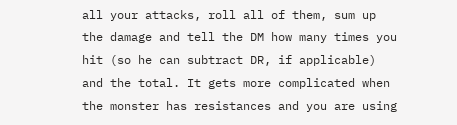all your attacks, roll all of them, sum up the damage and tell the DM how many times you hit (so he can subtract DR, if applicable) and the total. It gets more complicated when the monster has resistances and you are using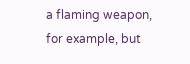a flaming weapon, for example, but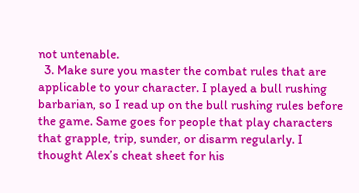not untenable.
  3. Make sure you master the combat rules that are applicable to your character. I played a bull rushing barbarian, so I read up on the bull rushing rules before the game. Same goes for people that play characters that grapple, trip, sunder, or disarm regularly. I thought Alex’s cheat sheet for his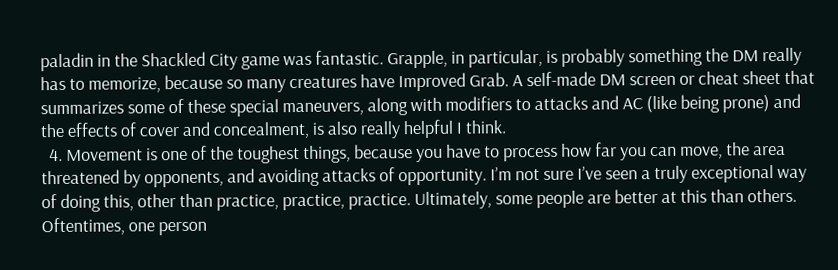paladin in the Shackled City game was fantastic. Grapple, in particular, is probably something the DM really has to memorize, because so many creatures have Improved Grab. A self-made DM screen or cheat sheet that summarizes some of these special maneuvers, along with modifiers to attacks and AC (like being prone) and the effects of cover and concealment, is also really helpful I think.
  4. Movement is one of the toughest things, because you have to process how far you can move, the area threatened by opponents, and avoiding attacks of opportunity. I’m not sure I’ve seen a truly exceptional way of doing this, other than practice, practice, practice. Ultimately, some people are better at this than others. Oftentimes, one person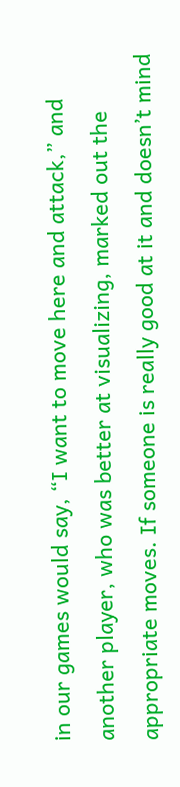in our games would say, “I want to move here and attack,” and another player, who was better at visualizing, marked out the appropriate moves. If someone is really good at it and doesn’t mind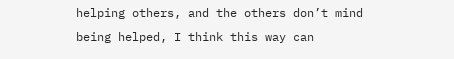helping others, and the others don’t mind being helped, I think this way can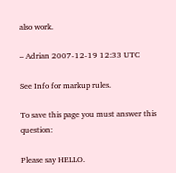also work.

– Adrian 2007-12-19 12:33 UTC

See Info for markup rules.

To save this page you must answer this question:

Please say HELLO.